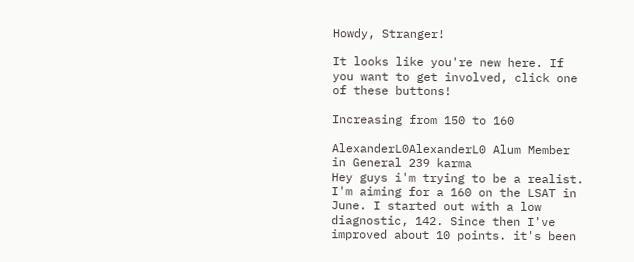Howdy, Stranger!

It looks like you're new here. If you want to get involved, click one of these buttons!

Increasing from 150 to 160

AlexanderL0AlexanderL0 Alum Member
in General 239 karma
Hey guys i'm trying to be a realist. I'm aiming for a 160 on the LSAT in June. I started out with a low diagnostic, 142. Since then I've improved about 10 points. it's been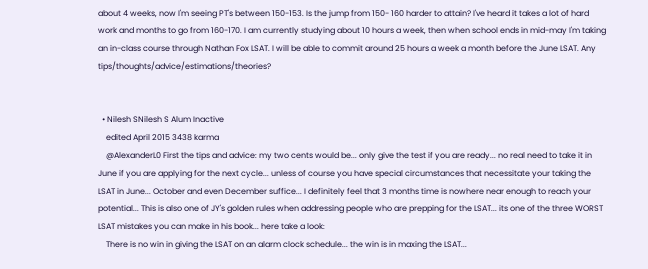about 4 weeks, now I'm seeing PT's between 150-153. Is the jump from 150- 160 harder to attain? I've heard it takes a lot of hard work and months to go from 160-170. I am currently studying about 10 hours a week, then when school ends in mid-may I'm taking an in-class course through Nathan Fox LSAT. I will be able to commit around 25 hours a week a month before the June LSAT. Any tips/thoughts/advice/estimations/theories?


  • Nilesh SNilesh S Alum Inactive
    edited April 2015 3438 karma
    @AlexanderL0 First the tips and advice: my two cents would be... only give the test if you are ready... no real need to take it in June if you are applying for the next cycle... unless of course you have special circumstances that necessitate your taking the LSAT in June... October and even December suffice... I definitely feel that 3 months time is nowhere near enough to reach your potential... This is also one of JY's golden rules when addressing people who are prepping for the LSAT... its one of the three WORST LSAT mistakes you can make in his book... here take a look:
    There is no win in giving the LSAT on an alarm clock schedule... the win is in maxing the LSAT...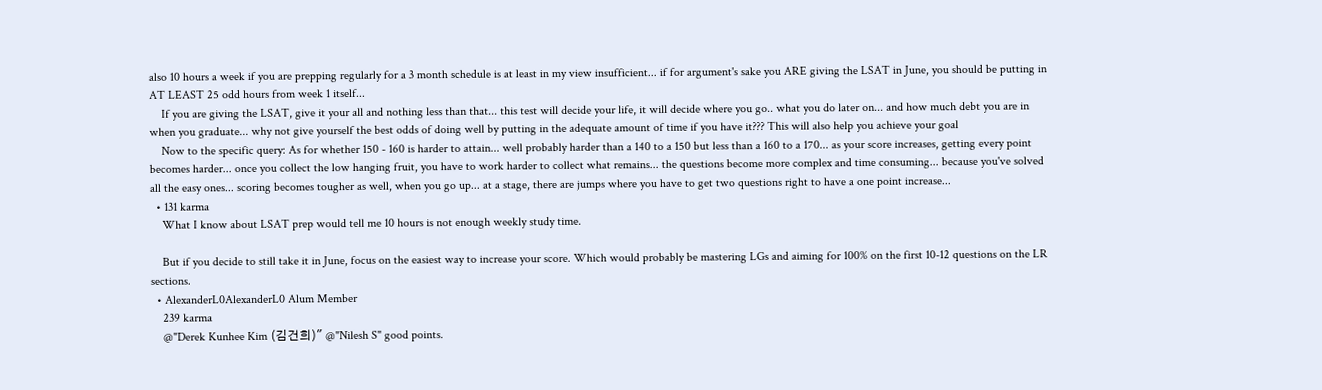also 10 hours a week if you are prepping regularly for a 3 month schedule is at least in my view insufficient... if for argument's sake you ARE giving the LSAT in June, you should be putting in AT LEAST 25 odd hours from week 1 itself...
    If you are giving the LSAT, give it your all and nothing less than that... this test will decide your life, it will decide where you go.. what you do later on... and how much debt you are in when you graduate... why not give yourself the best odds of doing well by putting in the adequate amount of time if you have it??? This will also help you achieve your goal
    Now to the specific query: As for whether 150 - 160 is harder to attain... well probably harder than a 140 to a 150 but less than a 160 to a 170... as your score increases, getting every point becomes harder... once you collect the low hanging fruit, you have to work harder to collect what remains... the questions become more complex and time consuming... because you've solved all the easy ones... scoring becomes tougher as well, when you go up... at a stage, there are jumps where you have to get two questions right to have a one point increase...
  • 131 karma
    What I know about LSAT prep would tell me 10 hours is not enough weekly study time.

    But if you decide to still take it in June, focus on the easiest way to increase your score. Which would probably be mastering LGs and aiming for 100% on the first 10-12 questions on the LR sections.
  • AlexanderL0AlexanderL0 Alum Member
    239 karma
    @"Derek Kunhee Kim (김건희)" @"Nilesh S" good points.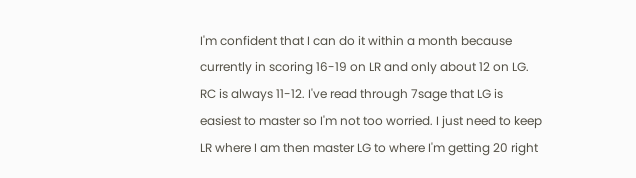I'm confident that I can do it within a month because currently in scoring 16-19 on LR and only about 12 on LG. RC is always 11-12. I've read through 7sage that LG is easiest to master so I'm not too worried. I just need to keep LR where I am then master LG to where I'm getting 20 right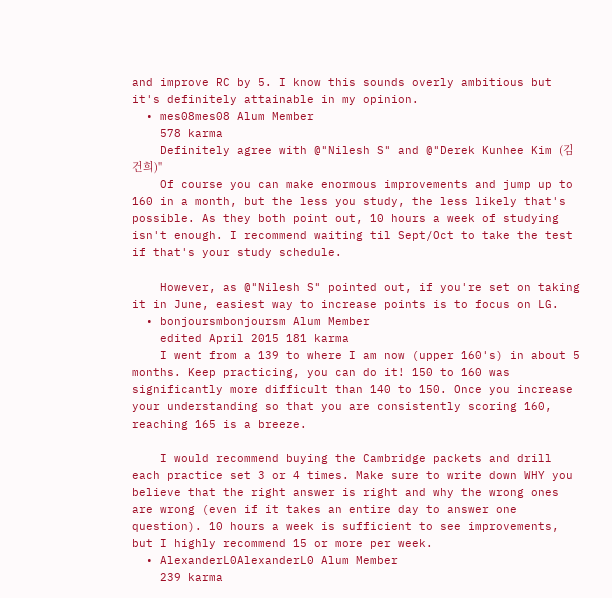and improve RC by 5. I know this sounds overly ambitious but it's definitely attainable in my opinion.
  • mes08mes08 Alum Member
    578 karma
    Definitely agree with @"Nilesh S" and @"Derek Kunhee Kim (김건희)"
    Of course you can make enormous improvements and jump up to 160 in a month, but the less you study, the less likely that's possible. As they both point out, 10 hours a week of studying isn't enough. I recommend waiting til Sept/Oct to take the test if that's your study schedule.

    However, as @"Nilesh S" pointed out, if you're set on taking it in June, easiest way to increase points is to focus on LG.
  • bonjoursmbonjoursm Alum Member
    edited April 2015 181 karma
    I went from a 139 to where I am now (upper 160's) in about 5 months. Keep practicing, you can do it! 150 to 160 was significantly more difficult than 140 to 150. Once you increase your understanding so that you are consistently scoring 160, reaching 165 is a breeze.

    I would recommend buying the Cambridge packets and drill each practice set 3 or 4 times. Make sure to write down WHY you believe that the right answer is right and why the wrong ones are wrong (even if it takes an entire day to answer one question). 10 hours a week is sufficient to see improvements, but I highly recommend 15 or more per week.
  • AlexanderL0AlexanderL0 Alum Member
    239 karma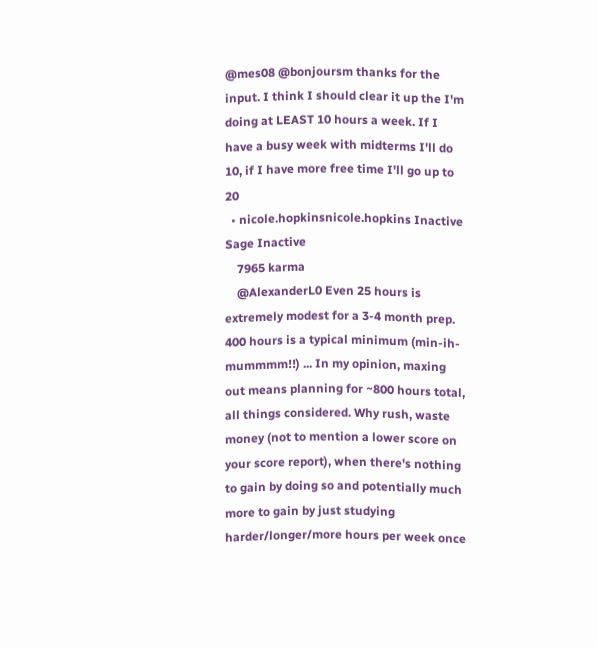@mes08 @bonjoursm thanks for the input. I think I should clear it up the I'm doing at LEAST 10 hours a week. If I have a busy week with midterms I'll do 10, if I have more free time I'll go up to 20
  • nicole.hopkinsnicole.hopkins Inactive Sage Inactive
    7965 karma
    @AlexanderL0 Even 25 hours is extremely modest for a 3-4 month prep. 400 hours is a typical minimum (min-ih-mummmm!!) ... In my opinion, maxing out means planning for ~800 hours total, all things considered. Why rush, waste money (not to mention a lower score on your score report), when there's nothing to gain by doing so and potentially much more to gain by just studying harder/longer/more hours per week once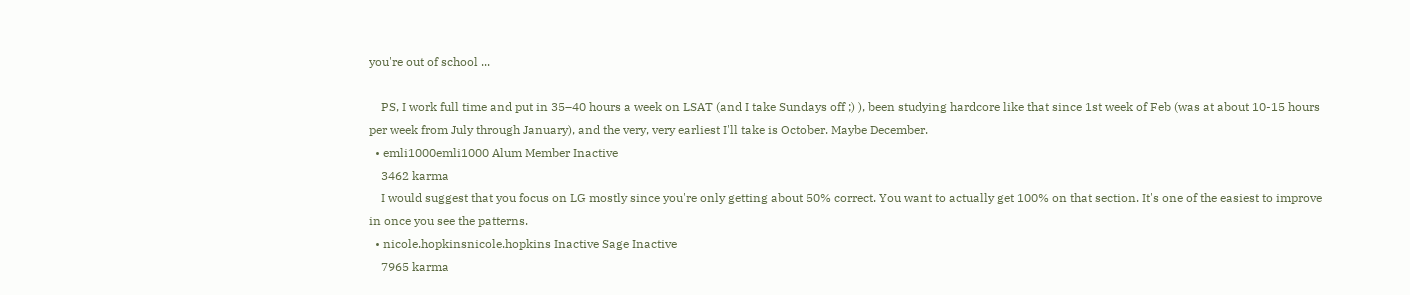you're out of school ...

    PS, I work full time and put in 35–40 hours a week on LSAT (and I take Sundays off ;) ), been studying hardcore like that since 1st week of Feb (was at about 10-15 hours per week from July through January), and the very, very earliest I'll take is October. Maybe December.
  • emli1000emli1000 Alum Member Inactive
    3462 karma
    I would suggest that you focus on LG mostly since you're only getting about 50% correct. You want to actually get 100% on that section. It's one of the easiest to improve in once you see the patterns.
  • nicole.hopkinsnicole.hopkins Inactive Sage Inactive
    7965 karma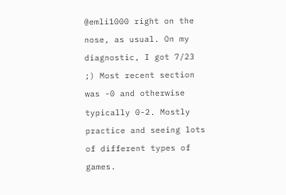@emli1000 right on the nose, as usual. On my diagnostic, I got 7/23 ;) Most recent section was -0 and otherwise typically 0-2. Mostly practice and seeing lots of different types of games.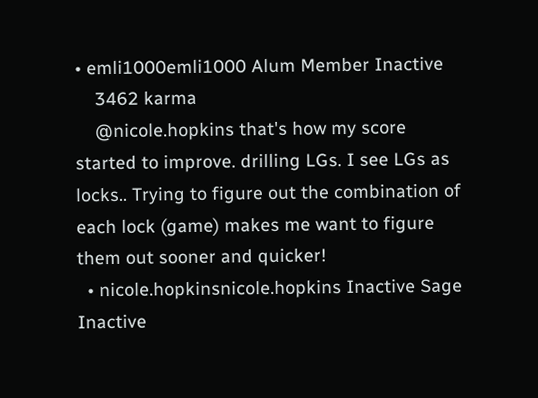• emli1000emli1000 Alum Member Inactive
    3462 karma
    @nicole.hopkins that's how my score started to improve. drilling LGs. I see LGs as locks.. Trying to figure out the combination of each lock (game) makes me want to figure them out sooner and quicker!
  • nicole.hopkinsnicole.hopkins Inactive Sage Inactive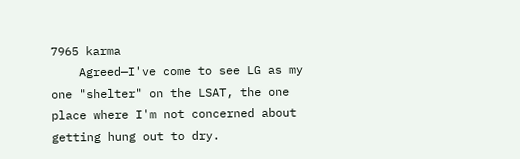7965 karma
    Agreed—I've come to see LG as my one "shelter" on the LSAT, the one place where I'm not concerned about getting hung out to dry.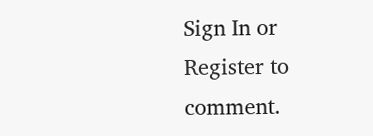Sign In or Register to comment.